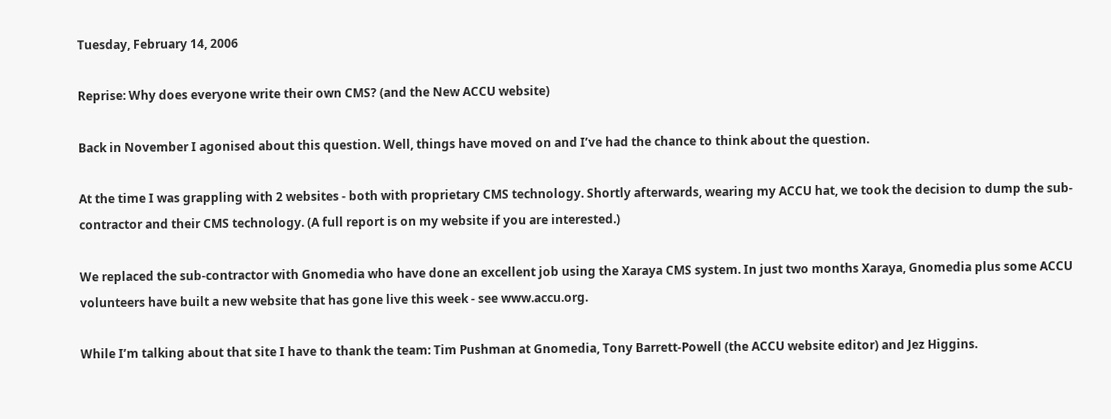Tuesday, February 14, 2006

Reprise: Why does everyone write their own CMS? (and the New ACCU website)

Back in November I agonised about this question. Well, things have moved on and I’ve had the chance to think about the question.

At the time I was grappling with 2 websites - both with proprietary CMS technology. Shortly afterwards, wearing my ACCU hat, we took the decision to dump the sub-contractor and their CMS technology. (A full report is on my website if you are interested.)

We replaced the sub-contractor with Gnomedia who have done an excellent job using the Xaraya CMS system. In just two months Xaraya, Gnomedia plus some ACCU volunteers have built a new website that has gone live this week - see www.accu.org.

While I’m talking about that site I have to thank the team: Tim Pushman at Gnomedia, Tony Barrett-Powell (the ACCU website editor) and Jez Higgins.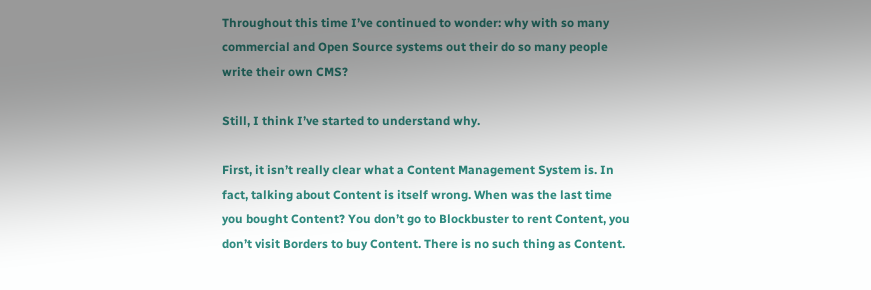Throughout this time I’ve continued to wonder: why with so many commercial and Open Source systems out their do so many people write their own CMS?

Still, I think I’ve started to understand why.

First, it isn’t really clear what a Content Management System is. In fact, talking about Content is itself wrong. When was the last time you bought Content? You don’t go to Blockbuster to rent Content, you don’t visit Borders to buy Content. There is no such thing as Content.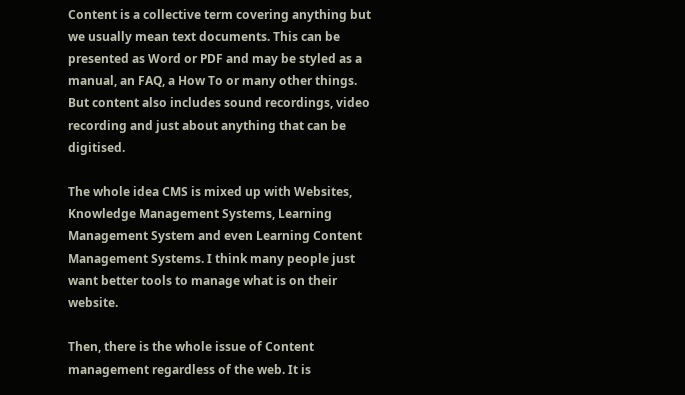Content is a collective term covering anything but we usually mean text documents. This can be presented as Word or PDF and may be styled as a manual, an FAQ, a How To or many other things. But content also includes sound recordings, video recording and just about anything that can be digitised.

The whole idea CMS is mixed up with Websites, Knowledge Management Systems, Learning Management System and even Learning Content Management Systems. I think many people just want better tools to manage what is on their website.

Then, there is the whole issue of Content management regardless of the web. It is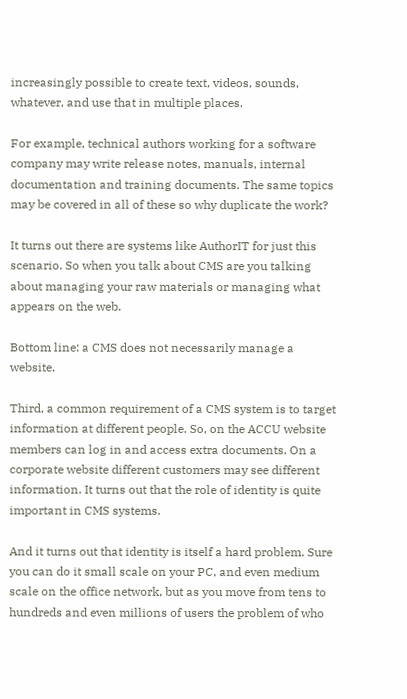increasingly possible to create text, videos, sounds, whatever, and use that in multiple places.

For example, technical authors working for a software company may write release notes, manuals, internal documentation and training documents. The same topics may be covered in all of these so why duplicate the work?

It turns out there are systems like AuthorIT for just this scenario. So when you talk about CMS are you talking about managing your raw materials or managing what appears on the web.

Bottom line: a CMS does not necessarily manage a website.

Third, a common requirement of a CMS system is to target information at different people. So, on the ACCU website members can log in and access extra documents. On a corporate website different customers may see different information. It turns out that the role of identity is quite important in CMS systems.

And it turns out that identity is itself a hard problem. Sure you can do it small scale on your PC, and even medium scale on the office network, but as you move from tens to hundreds and even millions of users the problem of who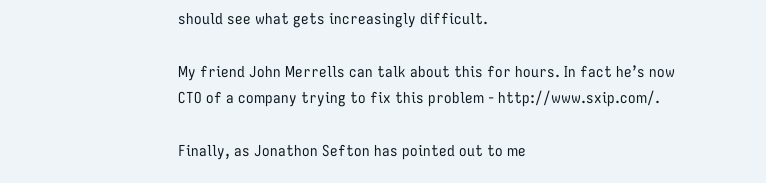should see what gets increasingly difficult.

My friend John Merrells can talk about this for hours. In fact he’s now CTO of a company trying to fix this problem - http://www.sxip.com/.

Finally, as Jonathon Sefton has pointed out to me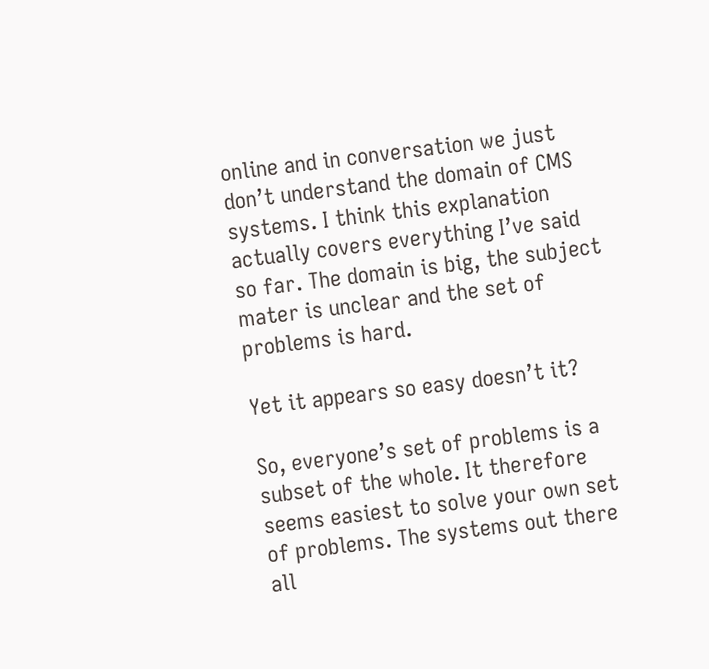online and in conversation we just don’t understand the domain of CMS systems. I think this explanation actually covers everything I’ve said so far. The domain is big, the subject mater is unclear and the set of problems is hard.

Yet it appears so easy doesn’t it?

So, everyone’s set of problems is a subset of the whole. It therefore seems easiest to solve your own set of problems. The systems out there all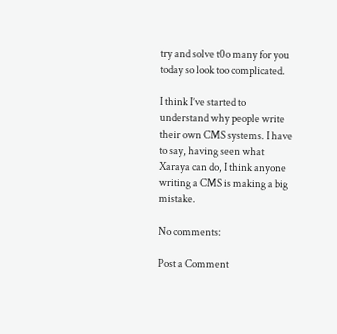try and solve t0o many for you today so look too complicated.

I think I’ve started to understand why people write their own CMS systems. I have to say, having seen what Xaraya can do, I think anyone writing a CMS is making a big mistake.

No comments:

Post a Comment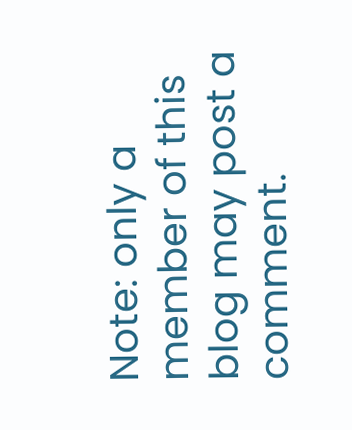Note: only a member of this blog may post a comment.